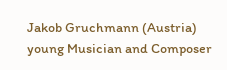Jakob Gruchmann (Austria) young Musician and Composer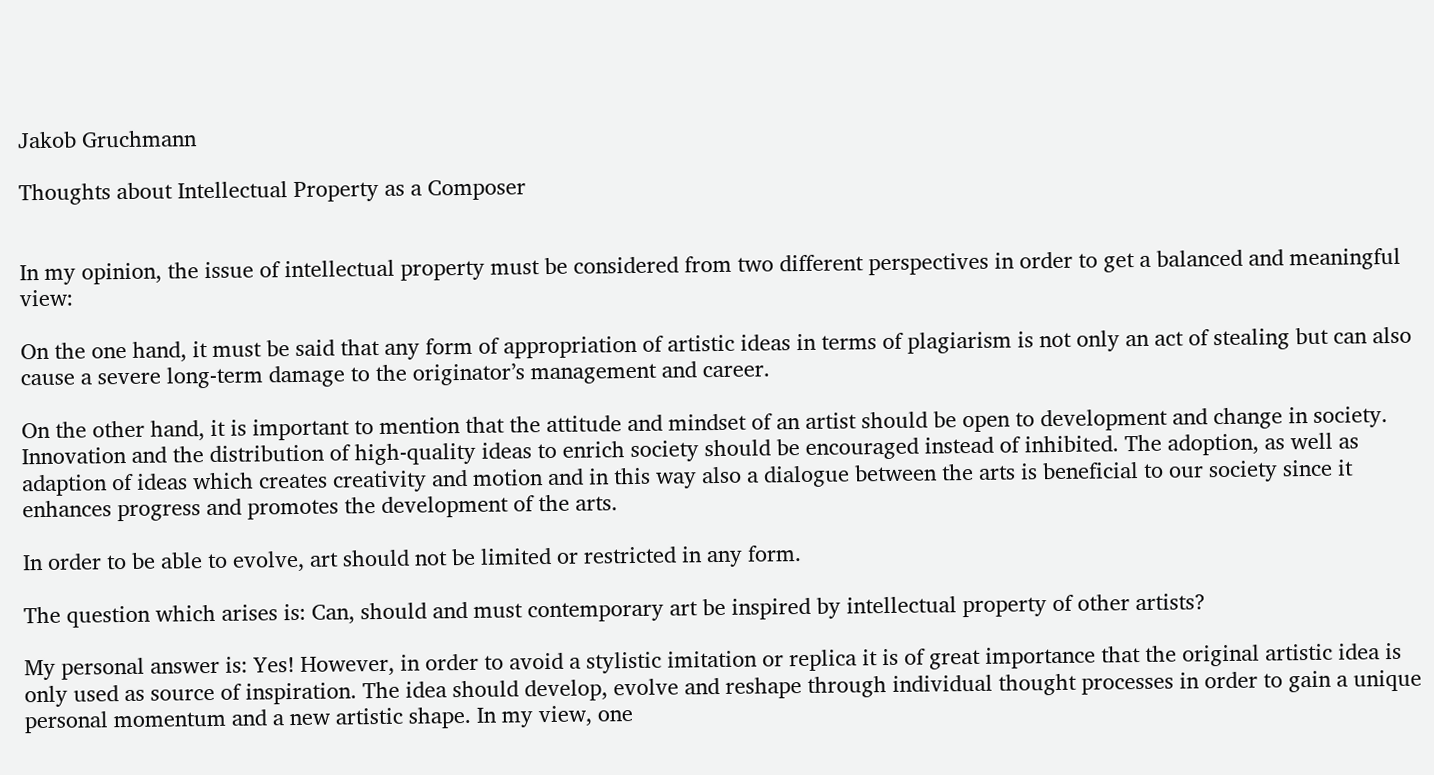Jakob Gruchmann

Thoughts about Intellectual Property as a Composer


In my opinion, the issue of intellectual property must be considered from two different perspectives in order to get a balanced and meaningful view:

On the one hand, it must be said that any form of appropriation of artistic ideas in terms of plagiarism is not only an act of stealing but can also cause a severe long-term damage to the originator’s management and career.

On the other hand, it is important to mention that the attitude and mindset of an artist should be open to development and change in society. Innovation and the distribution of high-quality ideas to enrich society should be encouraged instead of inhibited. The adoption, as well as adaption of ideas which creates creativity and motion and in this way also a dialogue between the arts is beneficial to our society since it enhances progress and promotes the development of the arts.

In order to be able to evolve, art should not be limited or restricted in any form.

The question which arises is: Can, should and must contemporary art be inspired by intellectual property of other artists?

My personal answer is: Yes! However, in order to avoid a stylistic imitation or replica it is of great importance that the original artistic idea is only used as source of inspiration. The idea should develop, evolve and reshape through individual thought processes in order to gain a unique personal momentum and a new artistic shape. In my view, one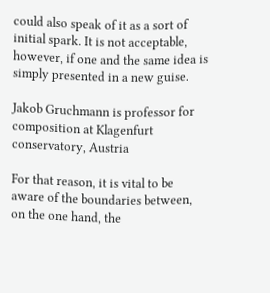could also speak of it as a sort of initial spark. It is not acceptable, however, if one and the same idea is simply presented in a new guise.

Jakob Gruchmann is professor for composition at Klagenfurt conservatory, Austria

For that reason, it is vital to be aware of the boundaries between, on the one hand, the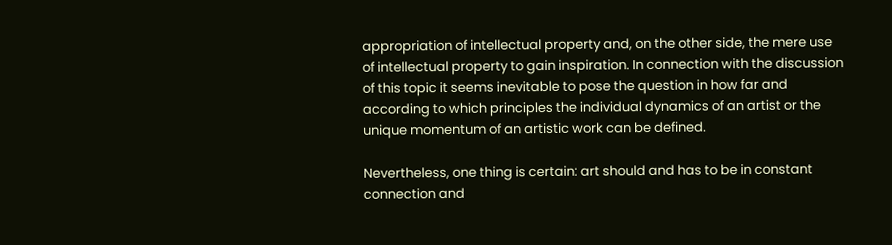appropriation of intellectual property and, on the other side, the mere use of intellectual property to gain inspiration. In connection with the discussion of this topic it seems inevitable to pose the question in how far and according to which principles the individual dynamics of an artist or the unique momentum of an artistic work can be defined.

Nevertheless, one thing is certain: art should and has to be in constant connection and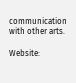communication with other arts.

Website: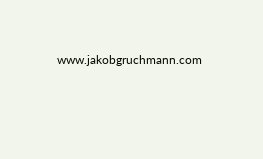www.jakobgruchmann.com